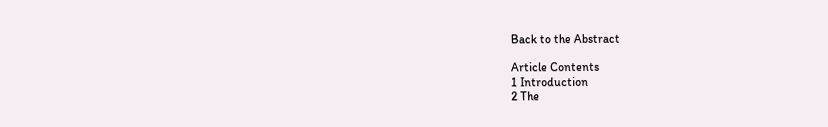Back to the Abstract

Article Contents
1 Introduction
2 The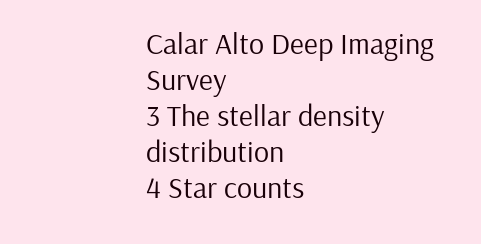Calar Alto Deep Imaging Survey
3 The stellar density distribution
4 Star counts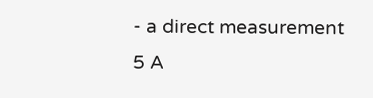- a direct measurement
5 A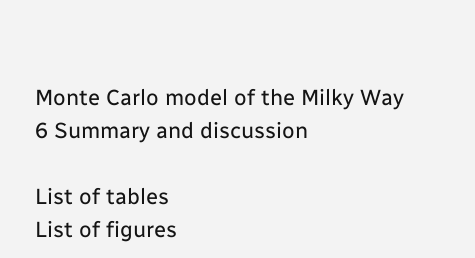Monte Carlo model of the Milky Way
6 Summary and discussion

List of tables
List of figures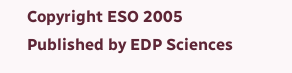Copyright ESO 2005
Published by EDP Sciences